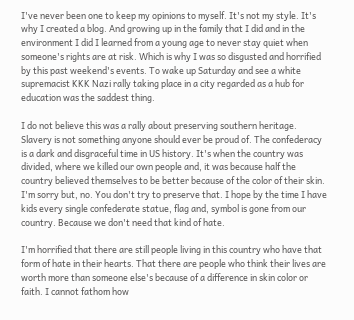I've never been one to keep my opinions to myself. It's not my style. It's why I created a blog. And growing up in the family that I did and in the environment I did I learned from a young age to never stay quiet when someone's rights are at risk. Which is why I was so disgusted and horrified by this past weekend's events. To wake up Saturday and see a white supremacist KKK Nazi rally taking place in a city regarded as a hub for education was the saddest thing.

I do not believe this was a rally about preserving southern heritage. Slavery is not something anyone should ever be proud of. The confederacy is a dark and disgraceful time in US history. It's when the country was divided, where we killed our own people and, it was because half the country believed themselves to be better because of the color of their skin. I'm sorry but, no. You don't try to preserve that. I hope by the time I have kids every single confederate statue, flag and, symbol is gone from our country. Because we don't need that kind of hate.

I'm horrified that there are still people living in this country who have that form of hate in their hearts. That there are people who think their lives are worth more than someone else's because of a difference in skin color or faith. I cannot fathom how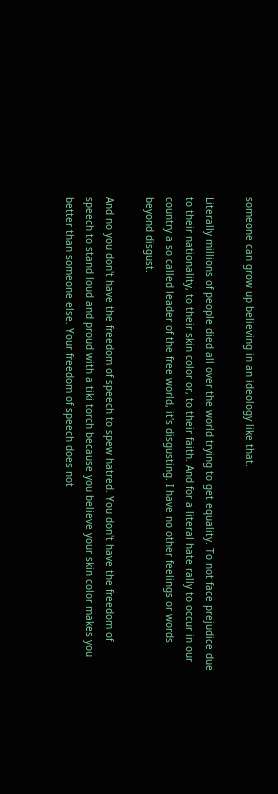someone can grow up believing in an ideology like that.

Literally millions of people died all over the world trying to get equality. To not face prejudice due to their nationality, to their skin color or, to their faith. And for a literal hate rally to occur in our country a so called leader of the free world, it's disgusting. I have no other feelings or words beyond disgust.

And no you don't have the freedom of speech to spew hatred. You don't have the freedom of speech to stand loud and proud with a tiki torch because you believe your skin color makes you better than someone else. Your freedom of speech does not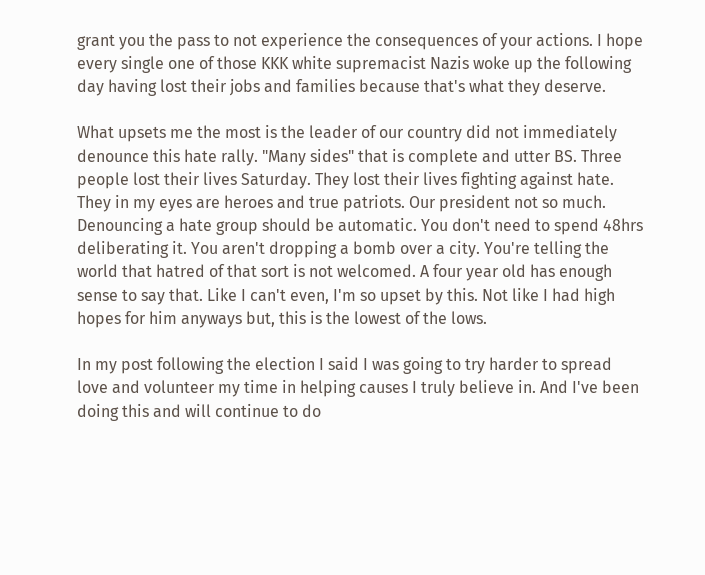grant you the pass to not experience the consequences of your actions. I hope every single one of those KKK white supremacist Nazis woke up the following day having lost their jobs and families because that's what they deserve.

What upsets me the most is the leader of our country did not immediately denounce this hate rally. "Many sides" that is complete and utter BS. Three people lost their lives Saturday. They lost their lives fighting against hate. They in my eyes are heroes and true patriots. Our president not so much. Denouncing a hate group should be automatic. You don't need to spend 48hrs deliberating it. You aren't dropping a bomb over a city. You're telling the world that hatred of that sort is not welcomed. A four year old has enough sense to say that. Like I can't even, I'm so upset by this. Not like I had high hopes for him anyways but, this is the lowest of the lows.

In my post following the election I said I was going to try harder to spread love and volunteer my time in helping causes I truly believe in. And I've been doing this and will continue to do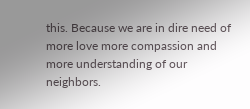this. Because we are in dire need of more love more compassion and more understanding of our neighbors.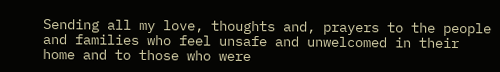Sending all my love, thoughts and, prayers to the people and families who feel unsafe and unwelcomed in their home and to those who were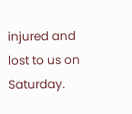injured and lost to us on Saturday.